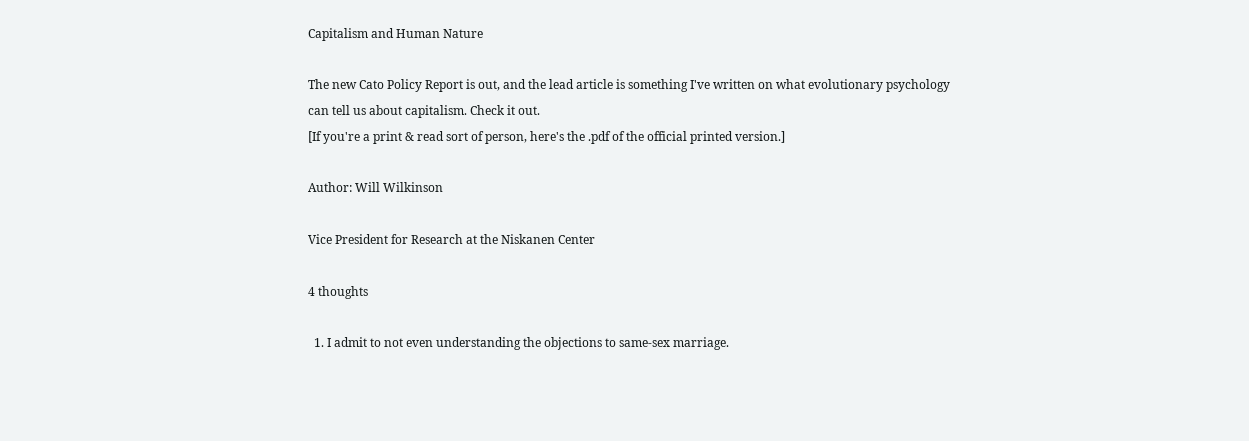Capitalism and Human Nature

The new Cato Policy Report is out, and the lead article is something I've written on what evolutionary psychology can tell us about capitalism. Check it out.
[If you're a print & read sort of person, here's the .pdf of the official printed version.]

Author: Will Wilkinson

Vice President for Research at the Niskanen Center

4 thoughts

  1. I admit to not even understanding the objections to same-sex marriage.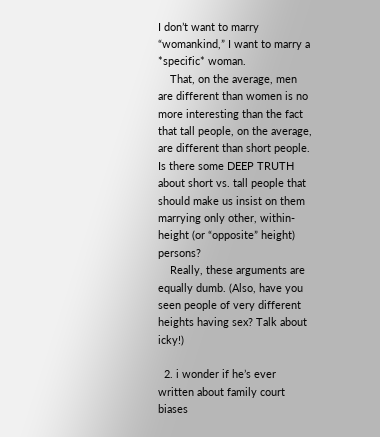I don’t want to marry “womankind,” I want to marry a *specific* woman.
    That, on the average, men are different than women is no more interesting than the fact that tall people, on the average, are different than short people. Is there some DEEP TRUTH about short vs. tall people that should make us insist on them marrying only other, within-height (or “opposite” height) persons?
    Really, these arguments are equally dumb. (Also, have you seen people of very different heights having sex? Talk about icky!)

  2. i wonder if he’s ever written about family court biases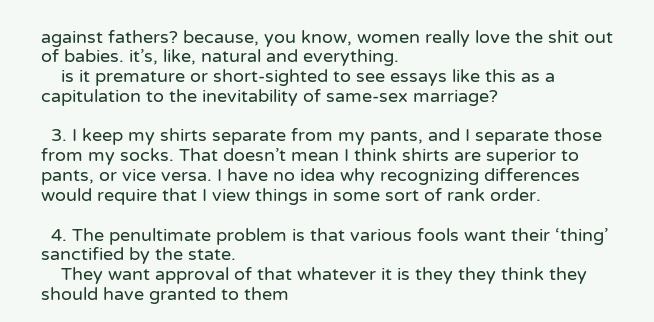against fathers? because, you know, women really love the shit out of babies. it’s, like, natural and everything.
    is it premature or short-sighted to see essays like this as a capitulation to the inevitability of same-sex marriage?

  3. I keep my shirts separate from my pants, and I separate those from my socks. That doesn’t mean I think shirts are superior to pants, or vice versa. I have no idea why recognizing differences would require that I view things in some sort of rank order.

  4. The penultimate problem is that various fools want their ‘thing’ sanctified by the state.
    They want approval of that whatever it is they they think they should have granted to them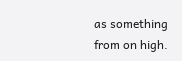as something from on high.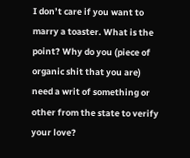I don’t care if you want to marry a toaster. What is the point? Why do you (piece of organic shit that you are) need a writ of something or other from the state to verify your love?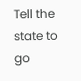Tell the state to go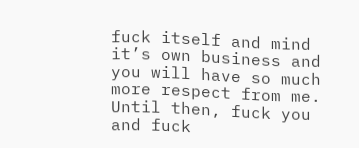fuck itself and mind it’s own business and you will have so much more respect from me. Until then, fuck you and fuck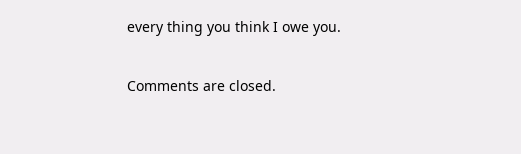every thing you think I owe you.

Comments are closed.